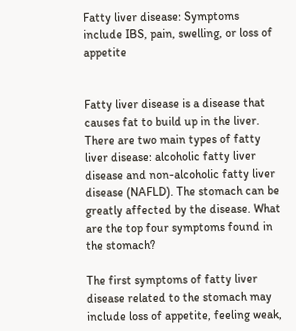Fatty liver disease: Symptoms include IBS, pain, swelling, or loss of appetite


Fatty liver disease is a disease that causes fat to build up in the liver. There are two main types of fatty liver disease: alcoholic fatty liver disease and non-alcoholic fatty liver disease (NAFLD). The stomach can be greatly affected by the disease. What are the top four symptoms found in the stomach?

The first symptoms of fatty liver disease related to the stomach may include loss of appetite, feeling weak,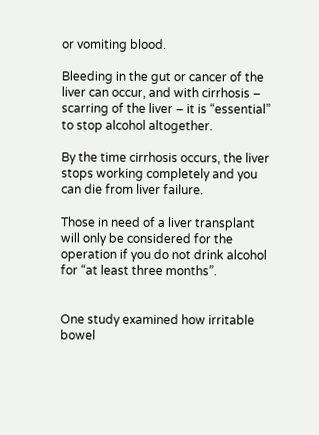or vomiting blood.

Bleeding in the gut or cancer of the liver can occur, and with cirrhosis – scarring of the liver – it is “essential” to stop alcohol altogether.

By the time cirrhosis occurs, the liver stops working completely and you can die from liver failure.

Those in need of a liver transplant will only be considered for the operation if you do not drink alcohol for “at least three months”.


One study examined how irritable bowel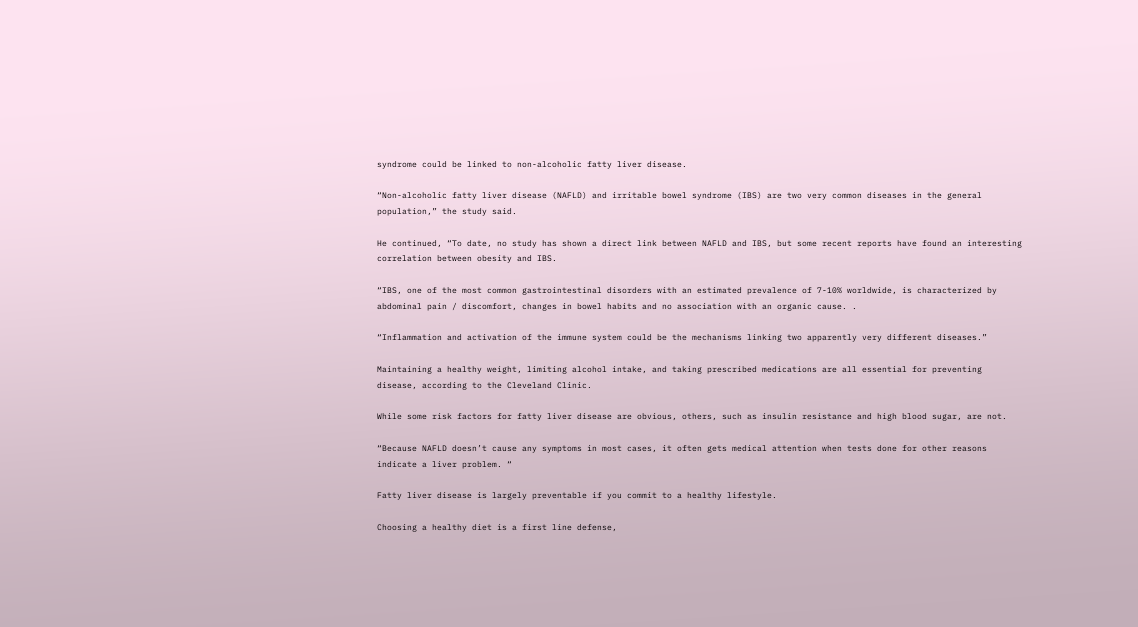syndrome could be linked to non-alcoholic fatty liver disease.

“Non-alcoholic fatty liver disease (NAFLD) and irritable bowel syndrome (IBS) are two very common diseases in the general population,” the study said.

He continued, “To date, no study has shown a direct link between NAFLD and IBS, but some recent reports have found an interesting correlation between obesity and IBS.

“IBS, one of the most common gastrointestinal disorders with an estimated prevalence of 7-10% worldwide, is characterized by abdominal pain / discomfort, changes in bowel habits and no association with an organic cause. .

“Inflammation and activation of the immune system could be the mechanisms linking two apparently very different diseases.”

Maintaining a healthy weight, limiting alcohol intake, and taking prescribed medications are all essential for preventing disease, according to the Cleveland Clinic.

While some risk factors for fatty liver disease are obvious, others, such as insulin resistance and high blood sugar, are not.

“Because NAFLD doesn’t cause any symptoms in most cases, it often gets medical attention when tests done for other reasons indicate a liver problem. “

Fatty liver disease is largely preventable if you commit to a healthy lifestyle.

Choosing a healthy diet is a first line defense,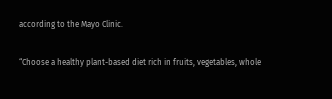according to the Mayo Clinic.

“Choose a healthy plant-based diet rich in fruits, vegetables, whole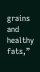grains and healthy fats,”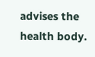advises the health body.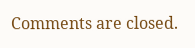Comments are closed.